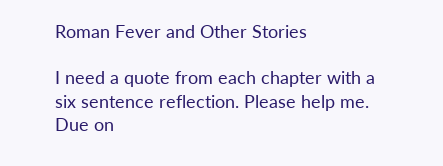Roman Fever and Other Stories

I need a quote from each chapter with a six sentence reflection. Please help me. Due on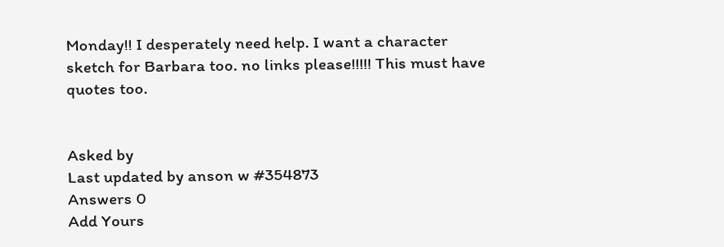Monday!! I desperately need help. I want a character sketch for Barbara too. no links please!!!!! This must have quotes too.


Asked by
Last updated by anson w #354873
Answers 0
Add Yours